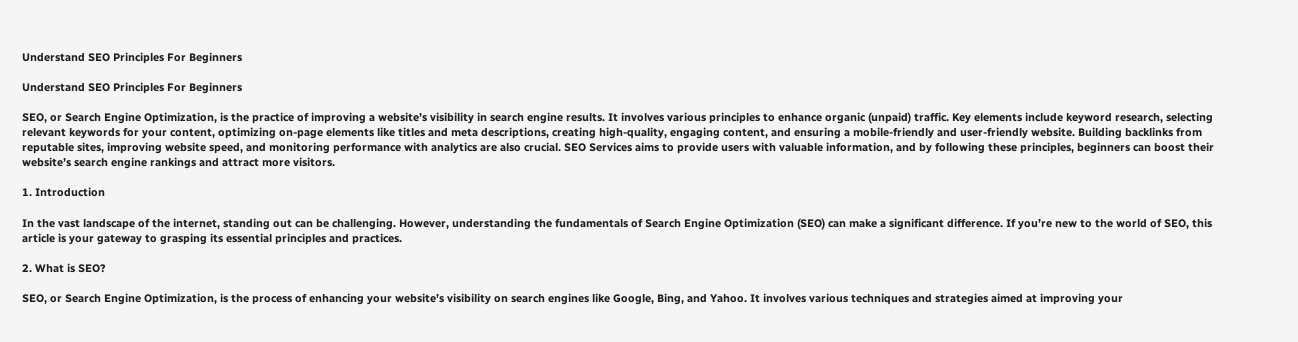Understand SEO Principles For Beginners

Understand SEO Principles For Beginners

SEO, or Search Engine Optimization, is the practice of improving a website’s visibility in search engine results. It involves various principles to enhance organic (unpaid) traffic. Key elements include keyword research, selecting relevant keywords for your content, optimizing on-page elements like titles and meta descriptions, creating high-quality, engaging content, and ensuring a mobile-friendly and user-friendly website. Building backlinks from reputable sites, improving website speed, and monitoring performance with analytics are also crucial. SEO Services aims to provide users with valuable information, and by following these principles, beginners can boost their website’s search engine rankings and attract more visitors.

1. Introduction

In the vast landscape of the internet, standing out can be challenging. However, understanding the fundamentals of Search Engine Optimization (SEO) can make a significant difference. If you’re new to the world of SEO, this article is your gateway to grasping its essential principles and practices.

2. What is SEO?

SEO, or Search Engine Optimization, is the process of enhancing your website’s visibility on search engines like Google, Bing, and Yahoo. It involves various techniques and strategies aimed at improving your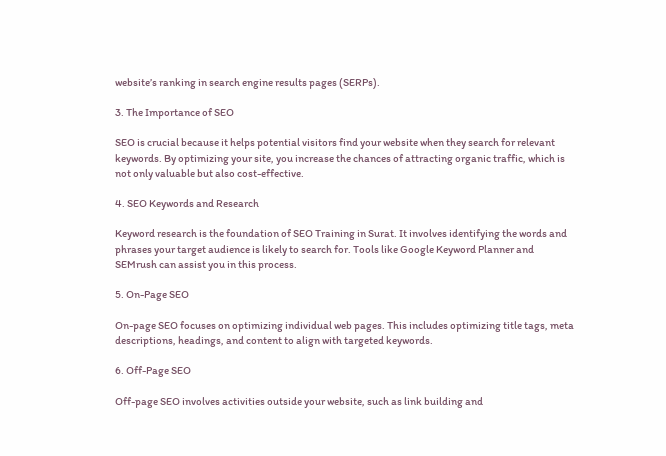website’s ranking in search engine results pages (SERPs).

3. The Importance of SEO

SEO is crucial because it helps potential visitors find your website when they search for relevant keywords. By optimizing your site, you increase the chances of attracting organic traffic, which is not only valuable but also cost-effective.

4. SEO Keywords and Research

Keyword research is the foundation of SEO Training in Surat. It involves identifying the words and phrases your target audience is likely to search for. Tools like Google Keyword Planner and SEMrush can assist you in this process.

5. On-Page SEO

On-page SEO focuses on optimizing individual web pages. This includes optimizing title tags, meta descriptions, headings, and content to align with targeted keywords.

6. Off-Page SEO

Off-page SEO involves activities outside your website, such as link building and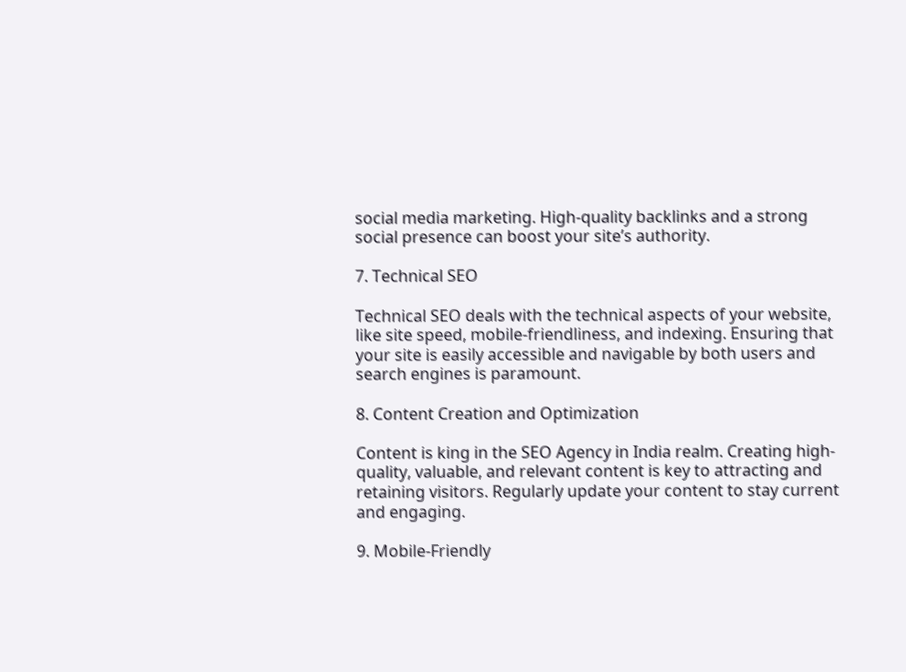social media marketing. High-quality backlinks and a strong social presence can boost your site’s authority.

7. Technical SEO

Technical SEO deals with the technical aspects of your website, like site speed, mobile-friendliness, and indexing. Ensuring that your site is easily accessible and navigable by both users and search engines is paramount.

8. Content Creation and Optimization

Content is king in the SEO Agency in India realm. Creating high-quality, valuable, and relevant content is key to attracting and retaining visitors. Regularly update your content to stay current and engaging.

9. Mobile-Friendly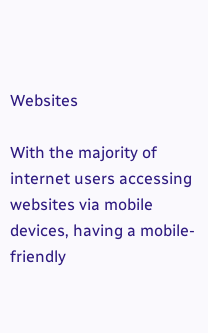Websites

With the majority of internet users accessing websites via mobile devices, having a mobile-friendly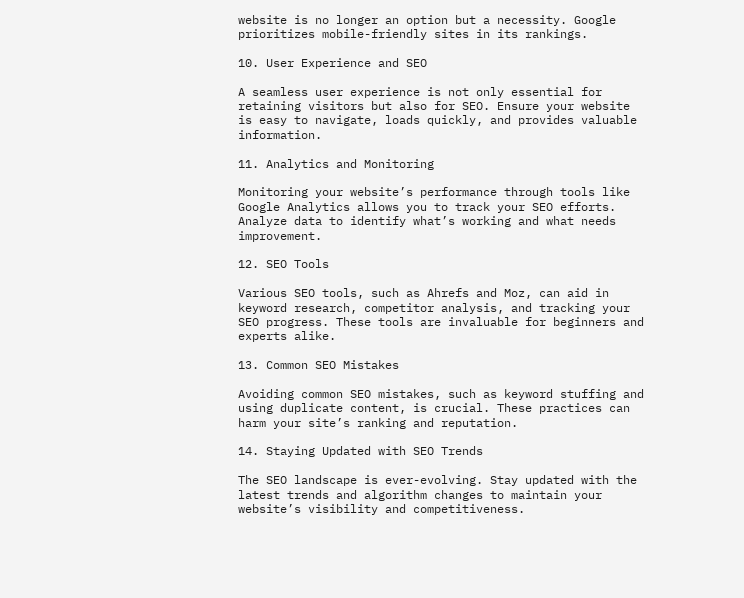website is no longer an option but a necessity. Google prioritizes mobile-friendly sites in its rankings.

10. User Experience and SEO

A seamless user experience is not only essential for retaining visitors but also for SEO. Ensure your website is easy to navigate, loads quickly, and provides valuable information.

11. Analytics and Monitoring

Monitoring your website’s performance through tools like Google Analytics allows you to track your SEO efforts. Analyze data to identify what’s working and what needs improvement.

12. SEO Tools

Various SEO tools, such as Ahrefs and Moz, can aid in keyword research, competitor analysis, and tracking your SEO progress. These tools are invaluable for beginners and experts alike.

13. Common SEO Mistakes

Avoiding common SEO mistakes, such as keyword stuffing and using duplicate content, is crucial. These practices can harm your site’s ranking and reputation.

14. Staying Updated with SEO Trends

The SEO landscape is ever-evolving. Stay updated with the latest trends and algorithm changes to maintain your website’s visibility and competitiveness.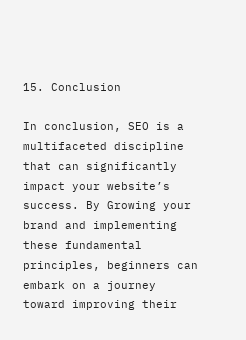15. Conclusion

In conclusion, SEO is a multifaceted discipline that can significantly impact your website’s success. By Growing your brand and implementing these fundamental principles, beginners can embark on a journey toward improving their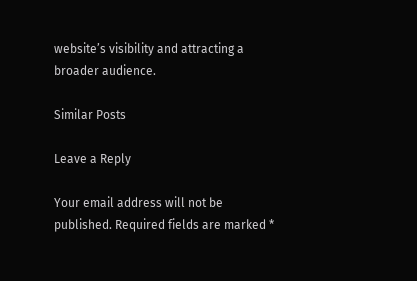website’s visibility and attracting a broader audience.

Similar Posts

Leave a Reply

Your email address will not be published. Required fields are marked *